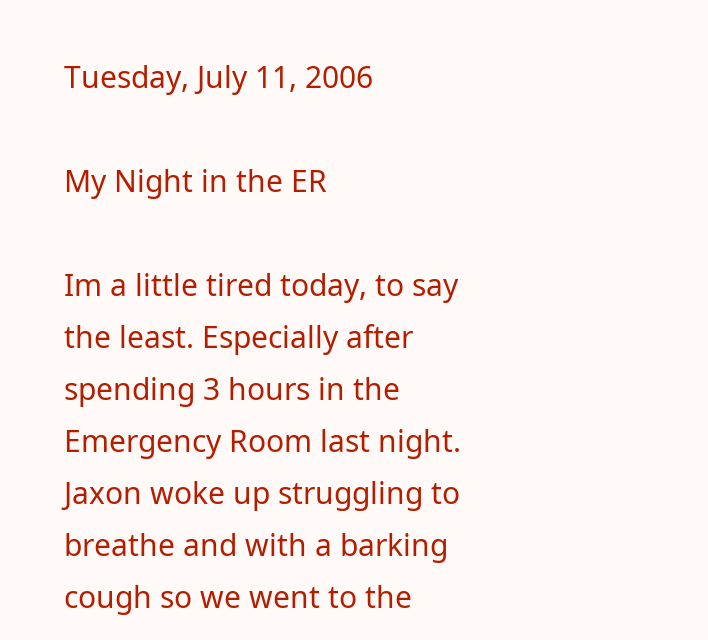Tuesday, July 11, 2006

My Night in the ER

Im a little tired today, to say the least. Especially after spending 3 hours in the Emergency Room last night. Jaxon woke up struggling to breathe and with a barking cough so we went to the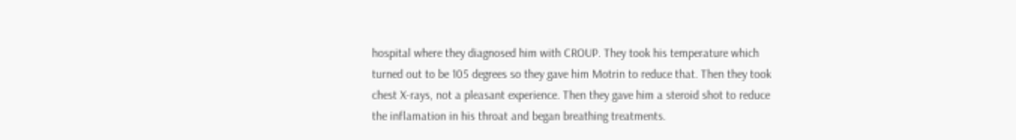hospital where they diagnosed him with CROUP. They took his temperature which turned out to be 105 degrees so they gave him Motrin to reduce that. Then they took chest X-rays, not a pleasant experience. Then they gave him a steroid shot to reduce the inflamation in his throat and began breathing treatments.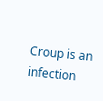Croup is an infection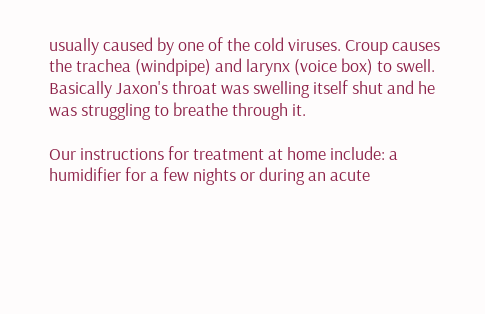usually caused by one of the cold viruses. Croup causes the trachea (windpipe) and larynx (voice box) to swell. Basically Jaxon's throat was swelling itself shut and he was struggling to breathe through it.

Our instructions for treatment at home include: a humidifier for a few nights or during an acute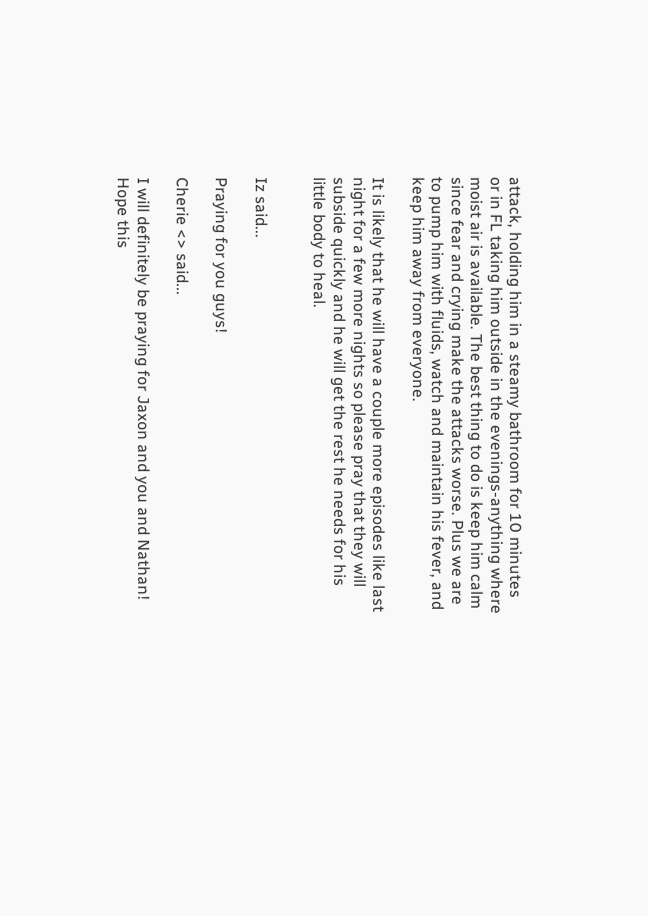attack, holding him in a steamy bathroom for 10 minutes or in FL taking him outside in the evenings-anything where moist air is available. The best thing to do is keep him calm since fear and crying make the attacks worse. Plus we are to pump him with fluids, watch and maintain his fever, and keep him away from everyone.

It is likely that he will have a couple more episodes like last night for a few more nights so please pray that they will subside quickly and he will get the rest he needs for his little body to heal.


Iz said...

Praying for you guys!

Cherie <> said...

I will definitely be praying for Jaxon and you and Nathan! Hope this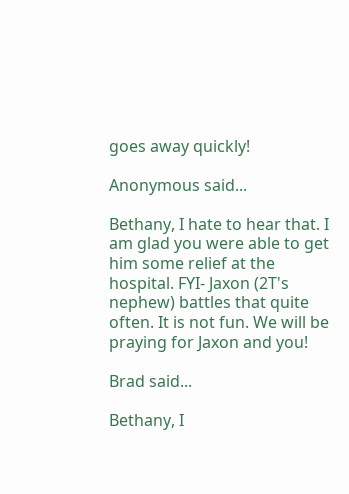goes away quickly!

Anonymous said...

Bethany, I hate to hear that. I am glad you were able to get him some relief at the hospital. FYI- Jaxon (2T's nephew) battles that quite often. It is not fun. We will be praying for Jaxon and you!

Brad said...

Bethany, I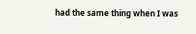had the same thing when I was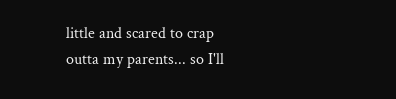little and scared to crap outta my parents... so I'll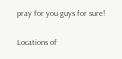pray for you guys for sure!

Locations of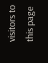visitors to this page